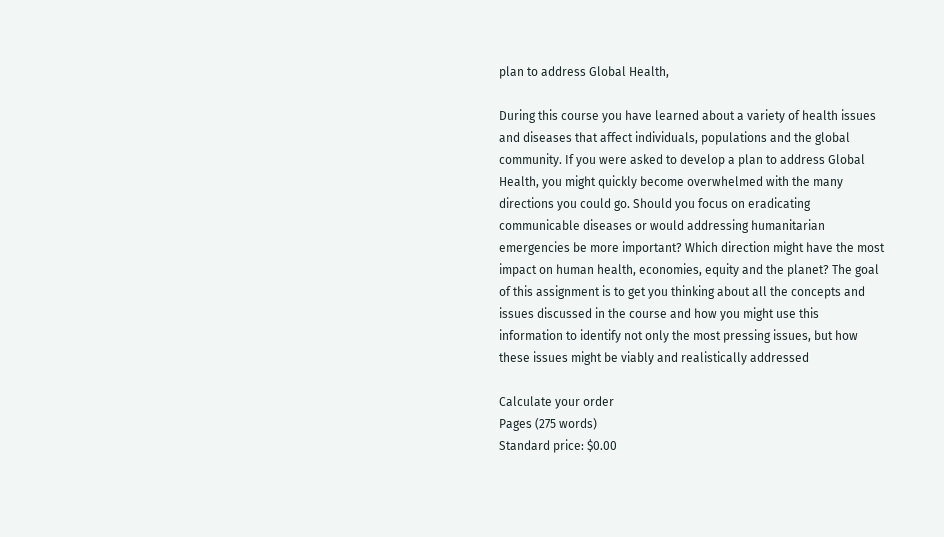plan to address Global Health,

During this course you have learned about a variety of health issues and diseases that affect individuals, populations and the global community. If you were asked to develop a plan to address Global Health, you might quickly become overwhelmed with the many directions you could go. Should you focus on eradicating communicable diseases or would addressing humanitarian emergencies be more important? Which direction might have the most impact on human health, economies, equity and the planet? The goal of this assignment is to get you thinking about all the concepts and issues discussed in the course and how you might use this information to identify not only the most pressing issues, but how these issues might be viably and realistically addressed

Calculate your order
Pages (275 words)
Standard price: $0.00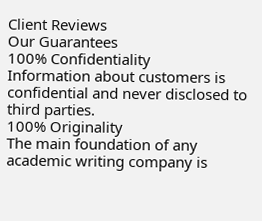Client Reviews
Our Guarantees
100% Confidentiality
Information about customers is confidential and never disclosed to third parties.
100% Originality
The main foundation of any academic writing company is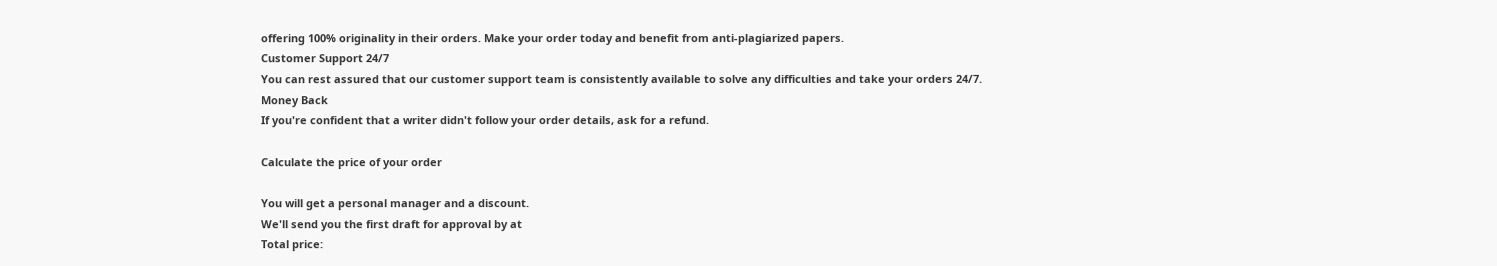offering 100% originality in their orders. Make your order today and benefit from anti-plagiarized papers.
Customer Support 24/7
You can rest assured that our customer support team is consistently available to solve any difficulties and take your orders 24/7.
Money Back
If you're confident that a writer didn't follow your order details, ask for a refund.

Calculate the price of your order

You will get a personal manager and a discount.
We'll send you the first draft for approval by at
Total price: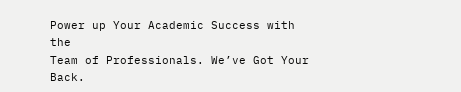Power up Your Academic Success with the
Team of Professionals. We’ve Got Your Back.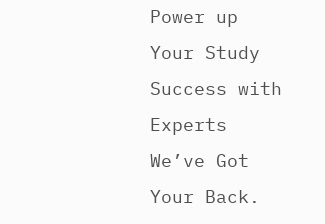Power up Your Study Success with Experts We’ve Got Your Back.